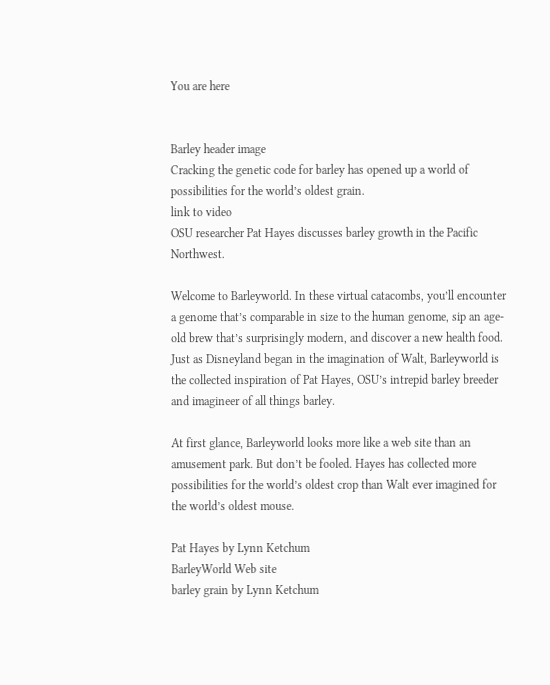You are here


Barley header image
Cracking the genetic code for barley has opened up a world of possibilities for the world’s oldest grain.
link to video
OSU researcher Pat Hayes discusses barley growth in the Pacific Northwest.

Welcome to Barleyworld. In these virtual catacombs, you’ll encounter a genome that’s comparable in size to the human genome, sip an age-old brew that’s surprisingly modern, and discover a new health food. Just as Disneyland began in the imagination of Walt, Barleyworld is the collected inspiration of Pat Hayes, OSU’s intrepid barley breeder and imagineer of all things barley.

At first glance, Barleyworld looks more like a web site than an amusement park. But don’t be fooled. Hayes has collected more possibilities for the world’s oldest crop than Walt ever imagined for the world’s oldest mouse.

Pat Hayes by Lynn Ketchum
BarleyWorld Web site
barley grain by Lynn Ketchum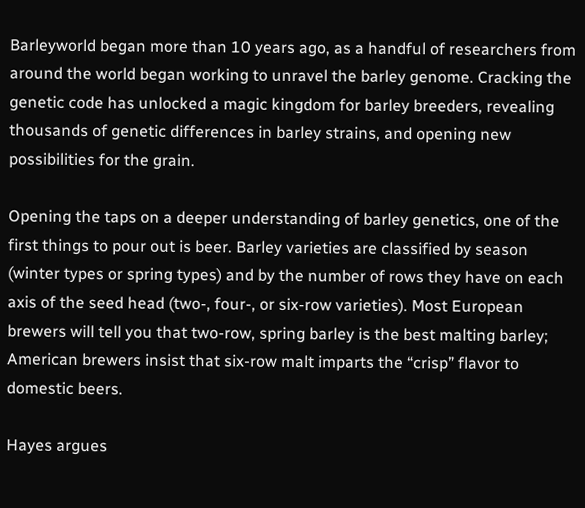Barleyworld began more than 10 years ago, as a handful of researchers from around the world began working to unravel the barley genome. Cracking the genetic code has unlocked a magic kingdom for barley breeders, revealing thousands of genetic differences in barley strains, and opening new possibilities for the grain.

Opening the taps on a deeper understanding of barley genetics, one of the first things to pour out is beer. Barley varieties are classified by season (winter types or spring types) and by the number of rows they have on each axis of the seed head (two-, four-, or six-row varieties). Most European brewers will tell you that two-row, spring barley is the best malting barley; American brewers insist that six-row malt imparts the “crisp” flavor to domestic beers.

Hayes argues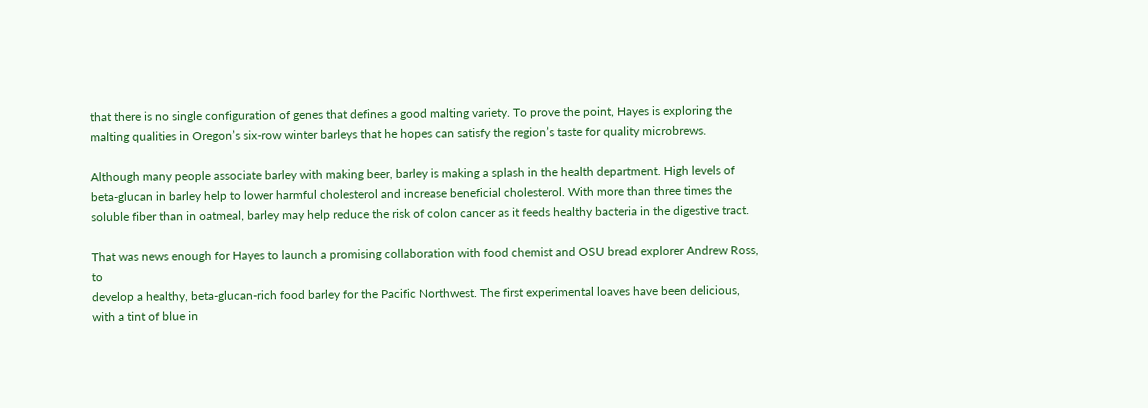that there is no single configuration of genes that defines a good malting variety. To prove the point, Hayes is exploring the malting qualities in Oregon’s six-row winter barleys that he hopes can satisfy the region’s taste for quality microbrews.

Although many people associate barley with making beer, barley is making a splash in the health department. High levels of beta-glucan in barley help to lower harmful cholesterol and increase beneficial cholesterol. With more than three times the soluble fiber than in oatmeal, barley may help reduce the risk of colon cancer as it feeds healthy bacteria in the digestive tract.

That was news enough for Hayes to launch a promising collaboration with food chemist and OSU bread explorer Andrew Ross, to
develop a healthy, beta-glucan-rich food barley for the Pacific Northwest. The first experimental loaves have been delicious, with a tint of blue in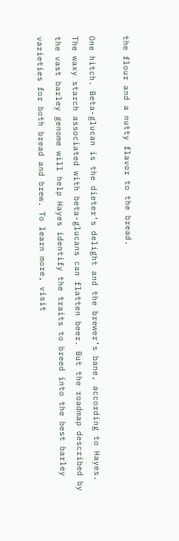the flour and a nutty flavor to the bread.

One hitch. Beta-glucan is the dieter’s delight and the brewer’s bane, according to Hayes. The waxy starch associated with beta-glucans can flatten beer. But the roadmap described by the vast barley genome will help Hayes identify the traits to breed into the best barley varieties for both bread and brew. To learn more, visit